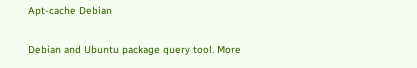Apt-cache Debian

Debian and Ubuntu package query tool. More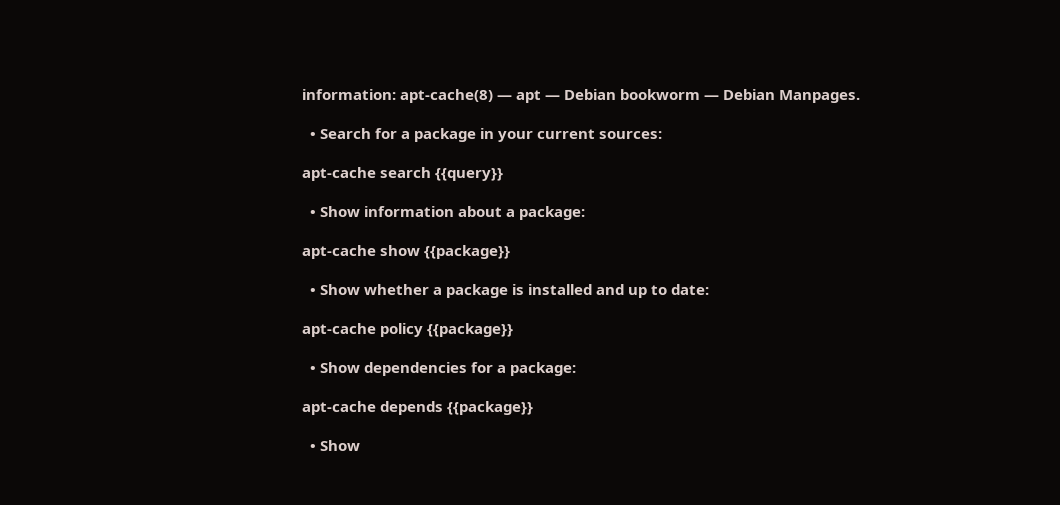information: apt-cache(8) — apt — Debian bookworm — Debian Manpages.

  • Search for a package in your current sources:

apt-cache search {{query}}

  • Show information about a package:

apt-cache show {{package}}

  • Show whether a package is installed and up to date:

apt-cache policy {{package}}

  • Show dependencies for a package:

apt-cache depends {{package}}

  • Show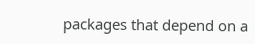packages that depend on a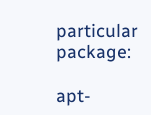particular package:

apt-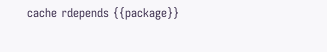cache rdepends {{package}}